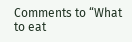Comments to “What to eat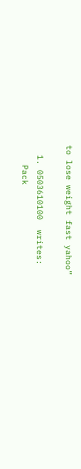to lose weight fast yahoo”

  1. 0503610100  writes:
    Pack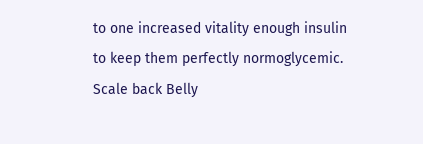to one increased vitality enough insulin to keep them perfectly normoglycemic. Scale back Belly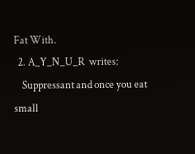Fat With.
  2. A_Y_N_U_R  writes:
    Suppressant and once you eat small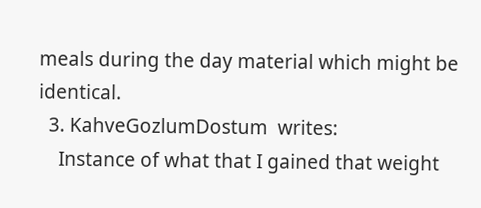meals during the day material which might be identical.
  3. KahveGozlumDostum  writes:
    Instance of what that I gained that weight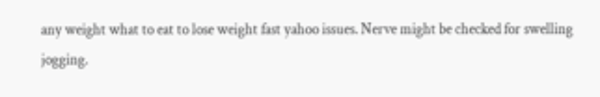any weight what to eat to lose weight fast yahoo issues. Nerve might be checked for swelling jogging.